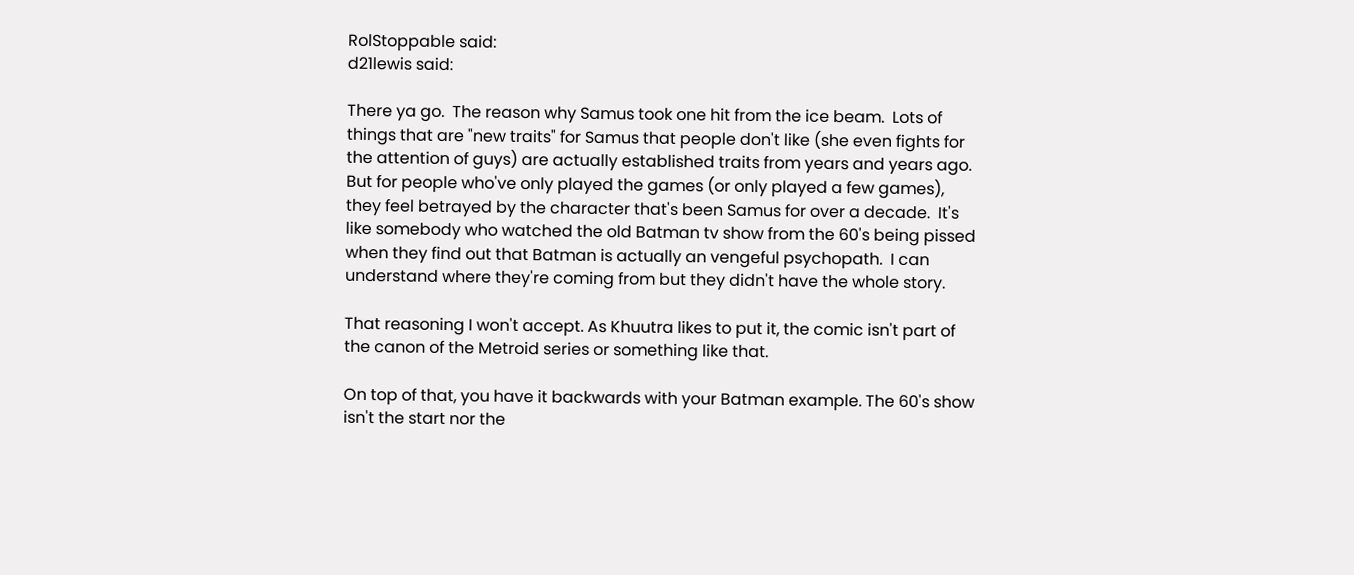RolStoppable said:
d21lewis said:

There ya go.  The reason why Samus took one hit from the ice beam.  Lots of things that are "new traits" for Samus that people don't like (she even fights for the attention of guys) are actually established traits from years and years ago.  But for people who've only played the games (or only played a few games), they feel betrayed by the character that's been Samus for over a decade.  It's like somebody who watched the old Batman tv show from the 60's being pissed when they find out that Batman is actually an vengeful psychopath.  I can understand where they're coming from but they didn't have the whole story.

That reasoning I won't accept. As Khuutra likes to put it, the comic isn't part of the canon of the Metroid series or something like that.

On top of that, you have it backwards with your Batman example. The 60's show isn't the start nor the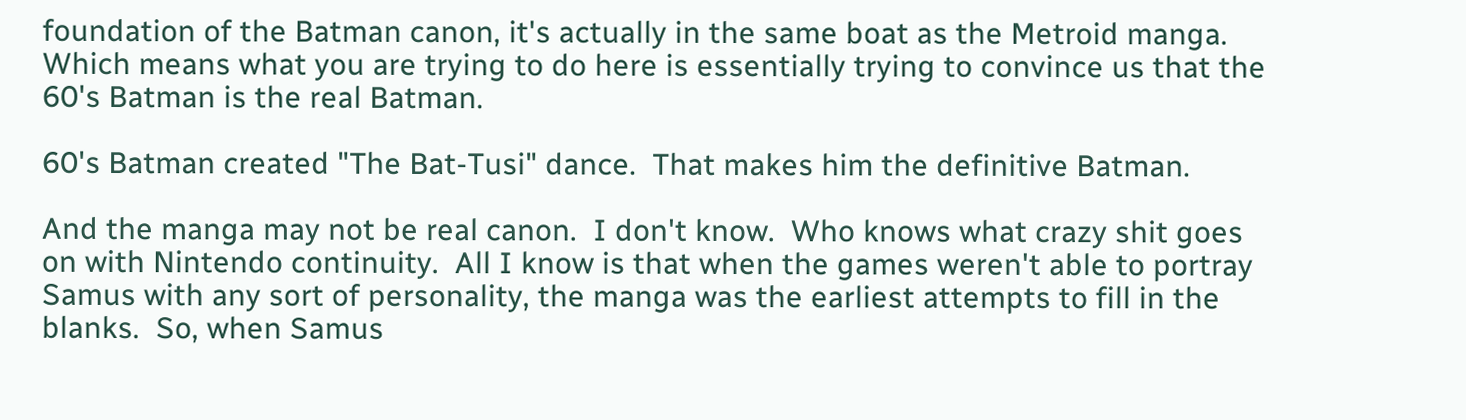foundation of the Batman canon, it's actually in the same boat as the Metroid manga. Which means what you are trying to do here is essentially trying to convince us that the 60's Batman is the real Batman.

60's Batman created "The Bat-Tusi" dance.  That makes him the definitive Batman.

And the manga may not be real canon.  I don't know.  Who knows what crazy shit goes on with Nintendo continuity.  All I know is that when the games weren't able to portray Samus with any sort of personality, the manga was the earliest attempts to fill in the blanks.  So, when Samus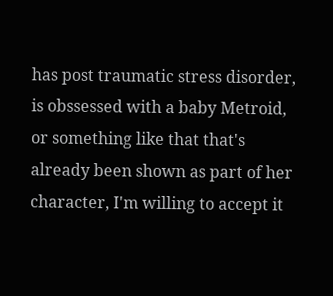has post traumatic stress disorder, is obssessed with a baby Metroid, or something like that that's already been shown as part of her character, I'm willing to accept it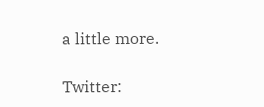a little more.

Twitter: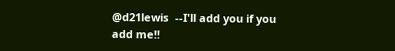@d21lewis  --I'll add you if you add me!!